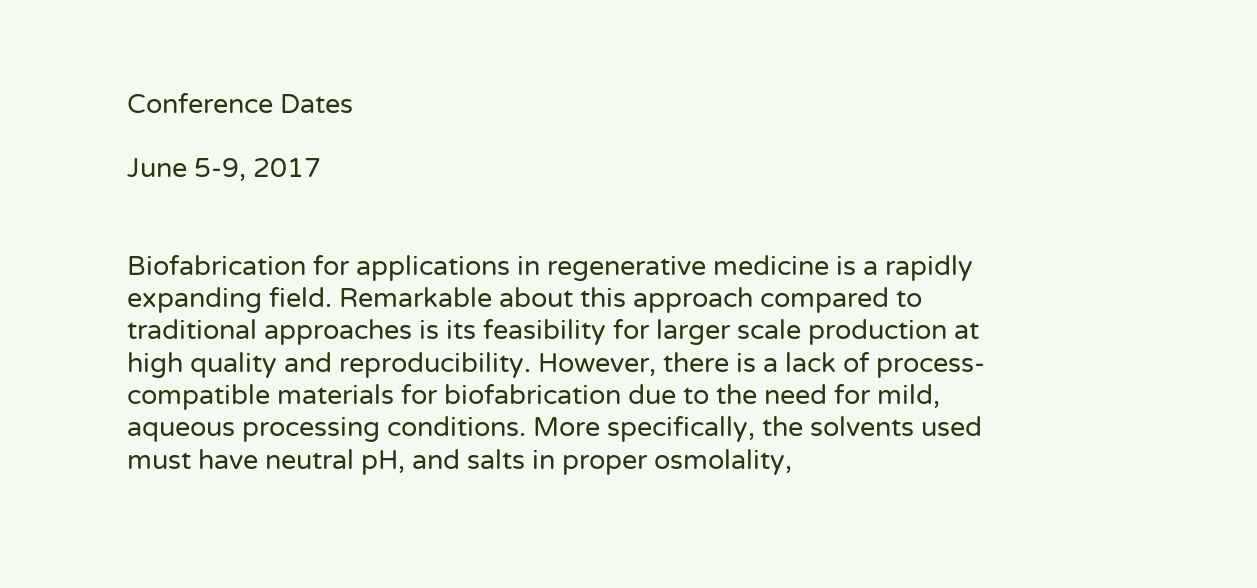Conference Dates

June 5-9, 2017


Biofabrication for applications in regenerative medicine is a rapidly expanding field. Remarkable about this approach compared to traditional approaches is its feasibility for larger scale production at high quality and reproducibility. However, there is a lack of process-compatible materials for biofabrication due to the need for mild, aqueous processing conditions. More specifically, the solvents used must have neutral pH, and salts in proper osmolality,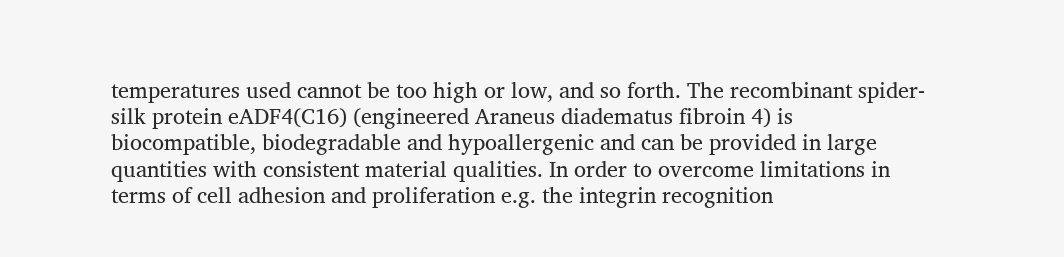temperatures used cannot be too high or low, and so forth. The recombinant spider-silk protein eADF4(C16) (engineered Araneus diadematus fibroin 4) is biocompatible, biodegradable and hypoallergenic and can be provided in large quantities with consistent material qualities. In order to overcome limitations in terms of cell adhesion and proliferation e.g. the integrin recognition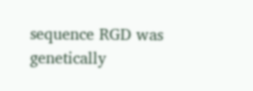sequence RGD was genetically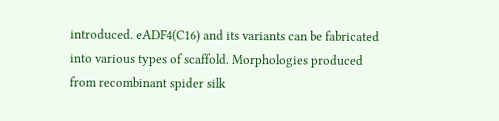introduced. eADF4(C16) and its variants can be fabricated into various types of scaffold. Morphologies produced from recombinant spider silk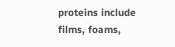proteins include films, foams,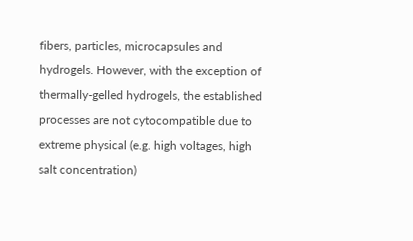fibers, particles, microcapsules and hydrogels. However, with the exception of thermally-gelled hydrogels, the established processes are not cytocompatible due to extreme physical (e.g. high voltages, high salt concentration)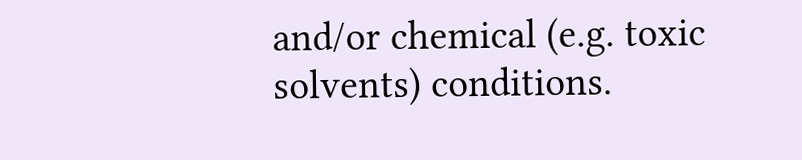and/or chemical (e.g. toxic solvents) conditions.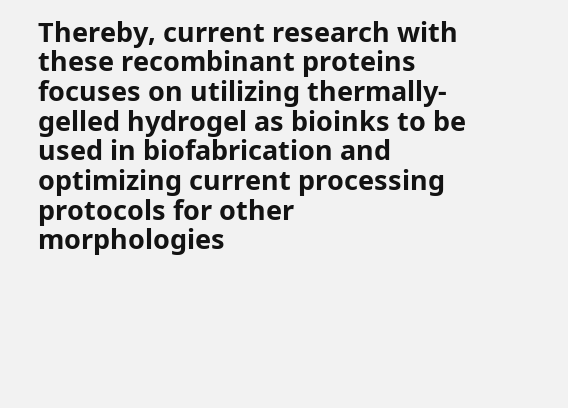Thereby, current research with these recombinant proteins focuses on utilizing thermally-gelled hydrogel as bioinks to be used in biofabrication and optimizing current processing protocols for other morphologies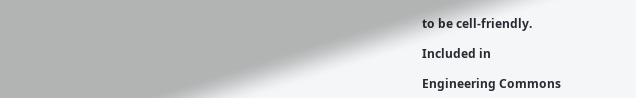to be cell-friendly.

Included in

Engineering Commons